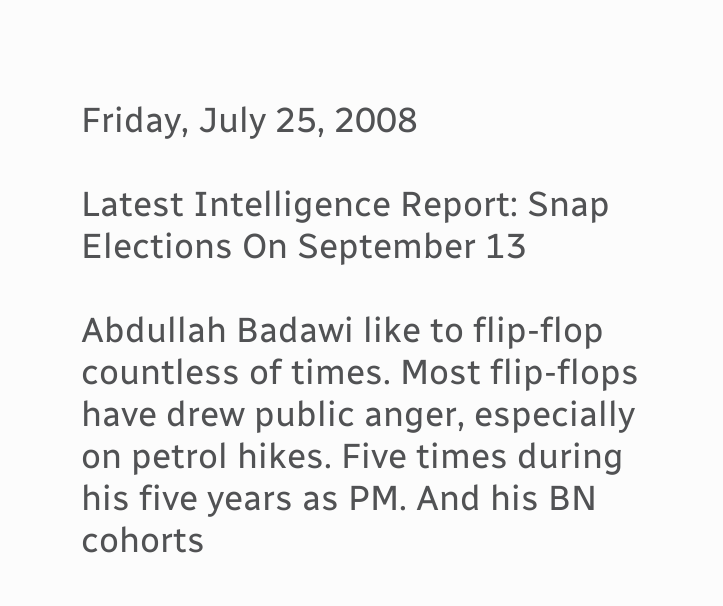Friday, July 25, 2008

Latest Intelligence Report: Snap Elections On September 13

Abdullah Badawi like to flip-flop countless of times. Most flip-flops have drew public anger, especially on petrol hikes. Five times during his five years as PM. And his BN cohorts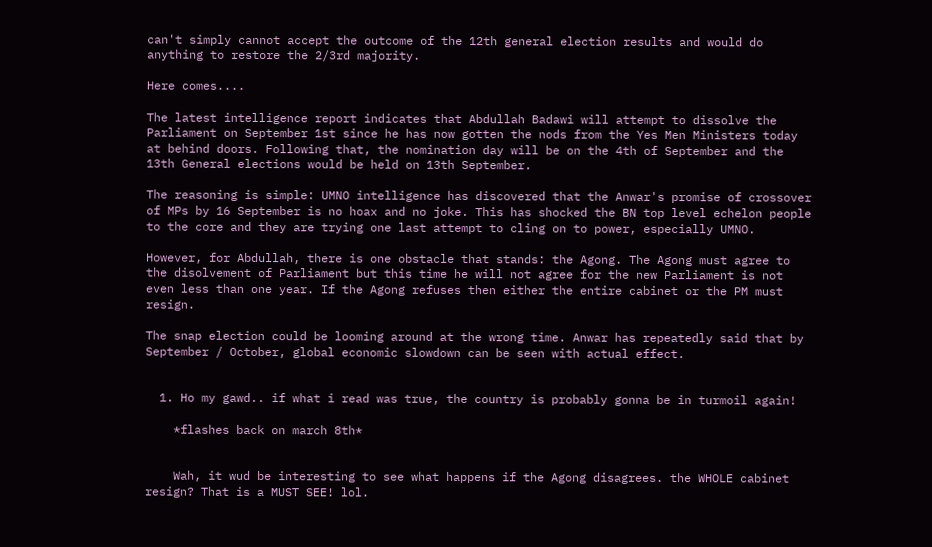can't simply cannot accept the outcome of the 12th general election results and would do anything to restore the 2/3rd majority.

Here comes....

The latest intelligence report indicates that Abdullah Badawi will attempt to dissolve the Parliament on September 1st since he has now gotten the nods from the Yes Men Ministers today at behind doors. Following that, the nomination day will be on the 4th of September and the 13th General elections would be held on 13th September.

The reasoning is simple: UMNO intelligence has discovered that the Anwar's promise of crossover of MPs by 16 September is no hoax and no joke. This has shocked the BN top level echelon people to the core and they are trying one last attempt to cling on to power, especially UMNO.

However, for Abdullah, there is one obstacle that stands: the Agong. The Agong must agree to the disolvement of Parliament but this time he will not agree for the new Parliament is not even less than one year. If the Agong refuses then either the entire cabinet or the PM must resign.

The snap election could be looming around at the wrong time. Anwar has repeatedly said that by September / October, global economic slowdown can be seen with actual effect.


  1. Ho my gawd.. if what i read was true, the country is probably gonna be in turmoil again!

    *flashes back on march 8th*


    Wah, it wud be interesting to see what happens if the Agong disagrees. the WHOLE cabinet resign? That is a MUST SEE! lol.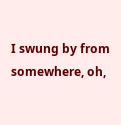I swung by from somewhere, oh,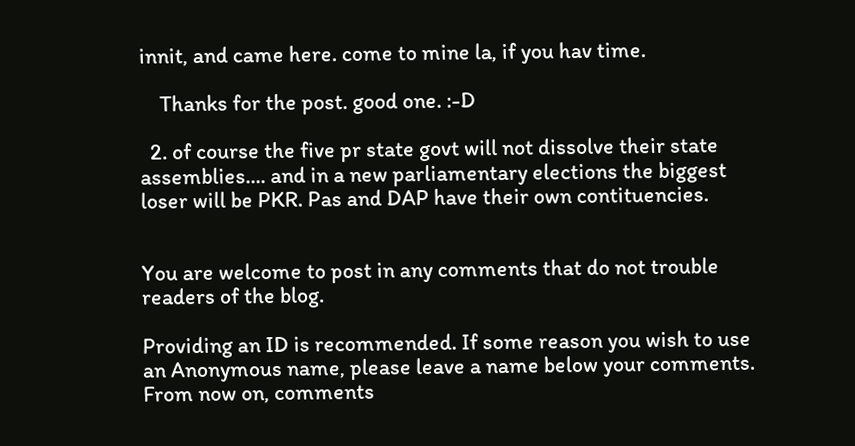innit, and came here. come to mine la, if you hav time.

    Thanks for the post. good one. :-D

  2. of course the five pr state govt will not dissolve their state assemblies.... and in a new parliamentary elections the biggest loser will be PKR. Pas and DAP have their own contituencies.


You are welcome to post in any comments that do not trouble readers of the blog.

Providing an ID is recommended. If some reason you wish to use an Anonymous name, please leave a name below your comments. From now on, comments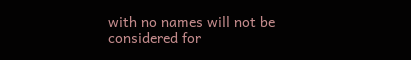with no names will not be considered for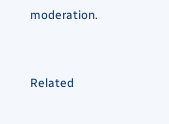moderation.


Related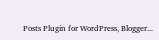Posts Plugin for WordPress, Blogger...